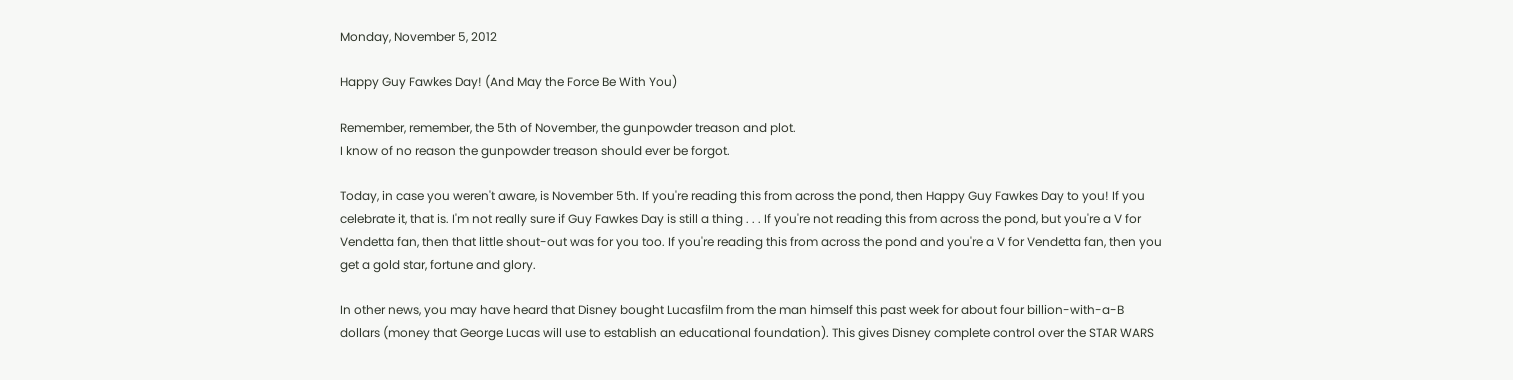Monday, November 5, 2012

Happy Guy Fawkes Day! (And May the Force Be With You)

Remember, remember, the 5th of November, the gunpowder treason and plot.
I know of no reason the gunpowder treason should ever be forgot.

Today, in case you weren't aware, is November 5th. If you're reading this from across the pond, then Happy Guy Fawkes Day to you! If you celebrate it, that is. I'm not really sure if Guy Fawkes Day is still a thing . . . If you're not reading this from across the pond, but you're a V for Vendetta fan, then that little shout-out was for you too. If you're reading this from across the pond and you're a V for Vendetta fan, then you get a gold star, fortune and glory.

In other news, you may have heard that Disney bought Lucasfilm from the man himself this past week for about four billion-with-a-B dollars (money that George Lucas will use to establish an educational foundation). This gives Disney complete control over the STAR WARS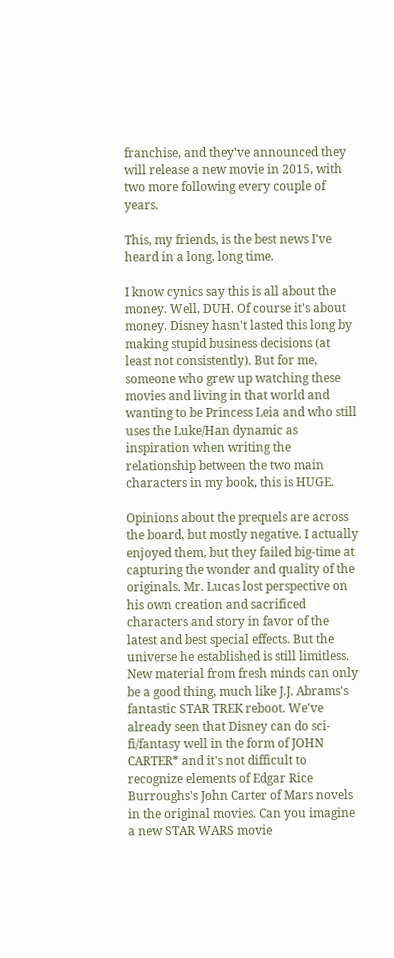franchise, and they've announced they will release a new movie in 2015, with two more following every couple of years.

This, my friends, is the best news I've heard in a long, long time.

I know cynics say this is all about the money. Well, DUH. Of course it's about money. Disney hasn't lasted this long by making stupid business decisions (at least not consistently). But for me, someone who grew up watching these movies and living in that world and wanting to be Princess Leia and who still uses the Luke/Han dynamic as inspiration when writing the relationship between the two main characters in my book, this is HUGE.

Opinions about the prequels are across the board, but mostly negative. I actually enjoyed them, but they failed big-time at capturing the wonder and quality of the originals. Mr. Lucas lost perspective on his own creation and sacrificed characters and story in favor of the latest and best special effects. But the universe he established is still limitless. New material from fresh minds can only be a good thing, much like J.J. Abrams's fantastic STAR TREK reboot. We've already seen that Disney can do sci-fi/fantasy well in the form of JOHN CARTER* and it's not difficult to recognize elements of Edgar Rice Burroughs's John Carter of Mars novels in the original movies. Can you imagine a new STAR WARS movie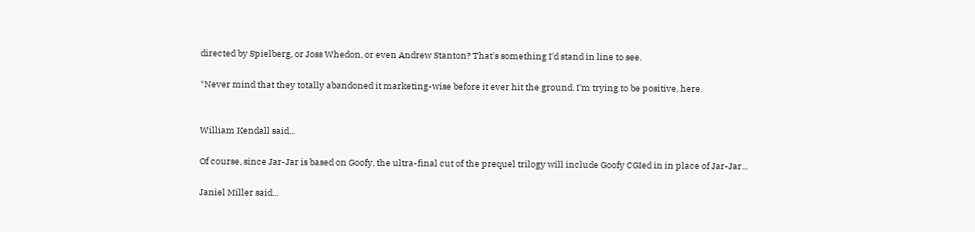directed by Spielberg, or Joss Whedon, or even Andrew Stanton? That's something I'd stand in line to see.

*Never mind that they totally abandoned it marketing-wise before it ever hit the ground. I'm trying to be positive, here.


William Kendall said...

Of course, since Jar-Jar is based on Goofy, the ultra-final cut of the prequel trilogy will include Goofy CGIed in in place of Jar-Jar...

Janiel Miller said...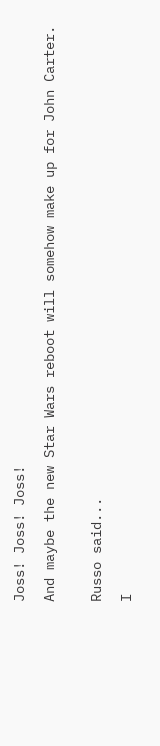Joss! Joss! Joss!

And maybe the new Star Wars reboot will somehow make up for John Carter.


Russo said...

I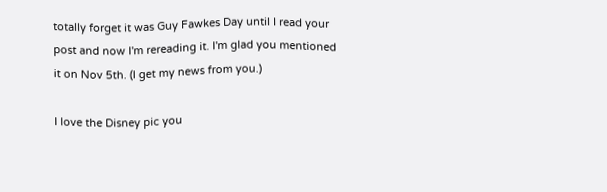totally forget it was Guy Fawkes Day until I read your post and now I'm rereading it. I'm glad you mentioned it on Nov 5th. (I get my news from you.)

I love the Disney pic you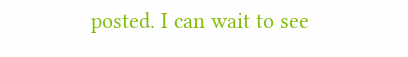posted. I can wait to see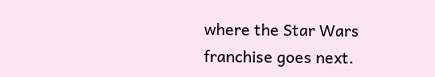where the Star Wars franchise goes next.